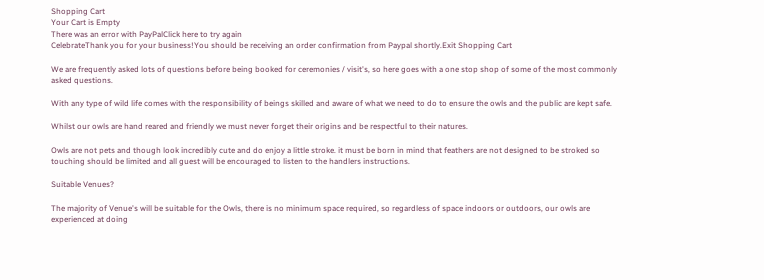Shopping Cart
Your Cart is Empty
There was an error with PayPalClick here to try again
CelebrateThank you for your business!You should be receiving an order confirmation from Paypal shortly.Exit Shopping Cart

We are frequently asked lots of questions before being booked for ceremonies / visit's, so here goes with a one stop shop of some of the most commonly asked questions.

With any type of wild life comes with the responsibility of beings skilled and aware of what we need to do to ensure the owls and the public are kept safe.

Whilst our owls are hand reared and friendly we must never forget their origins and be respectful to their natures.

Owls are not pets and though look incredibly cute and do enjoy a little stroke. it must be born in mind that feathers are not designed to be stroked so touching should be limited and all guest will be encouraged to listen to the handlers instructions.

Suitable Venues?

The majority of Venue's will be suitable for the Owls, there is no minimum space required, so regardless of space indoors or outdoors, our owls are experienced at doing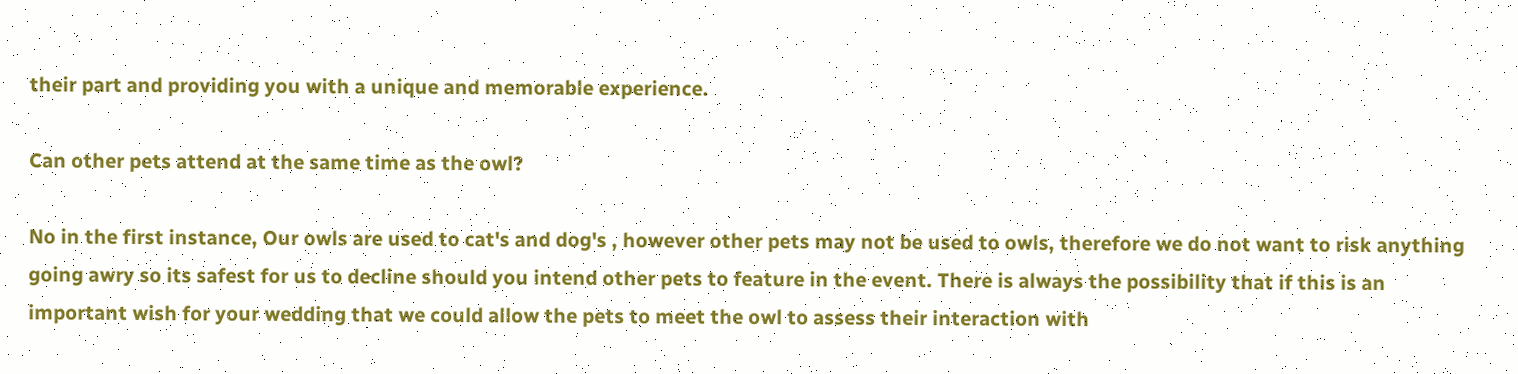their part and providing you with a unique and memorable experience.

Can other pets attend at the same time as the owl?

No in the first instance, Our owls are used to cat's and dog's , however other pets may not be used to owls, therefore we do not want to risk anything going awry so its safest for us to decline should you intend other pets to feature in the event. There is always the possibility that if this is an important wish for your wedding that we could allow the pets to meet the owl to assess their interaction with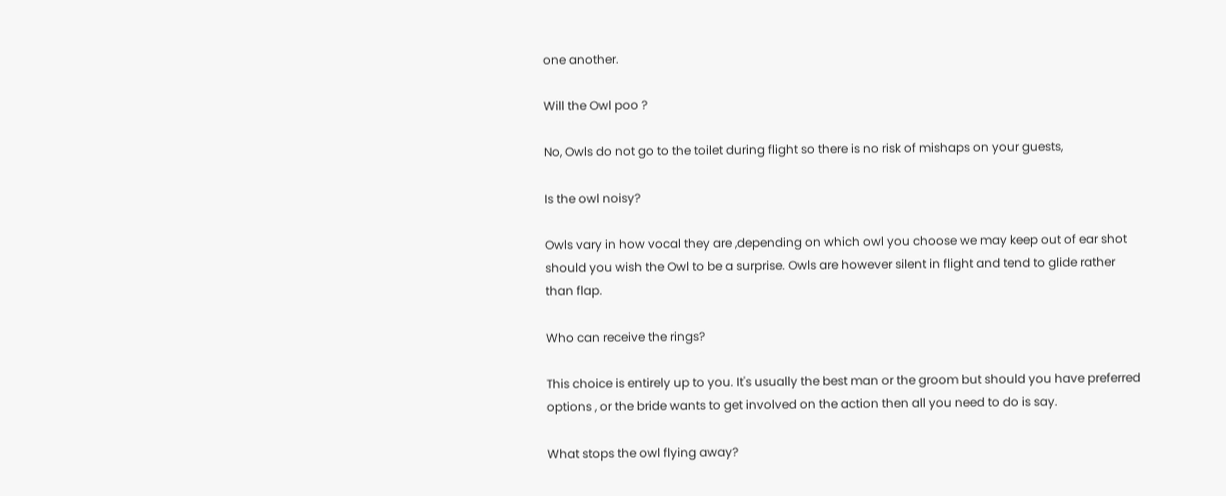one another.

Will the Owl poo ?

No, Owls do not go to the toilet during flight so there is no risk of mishaps on your guests,

Is the owl noisy?

Owls vary in how vocal they are ,depending on which owl you choose we may keep out of ear shot should you wish the Owl to be a surprise. Owls are however silent in flight and tend to glide rather than flap.

Who can receive the rings?

This choice is entirely up to you. It's usually the best man or the groom but should you have preferred options , or the bride wants to get involved on the action then all you need to do is say.

What stops the owl flying away?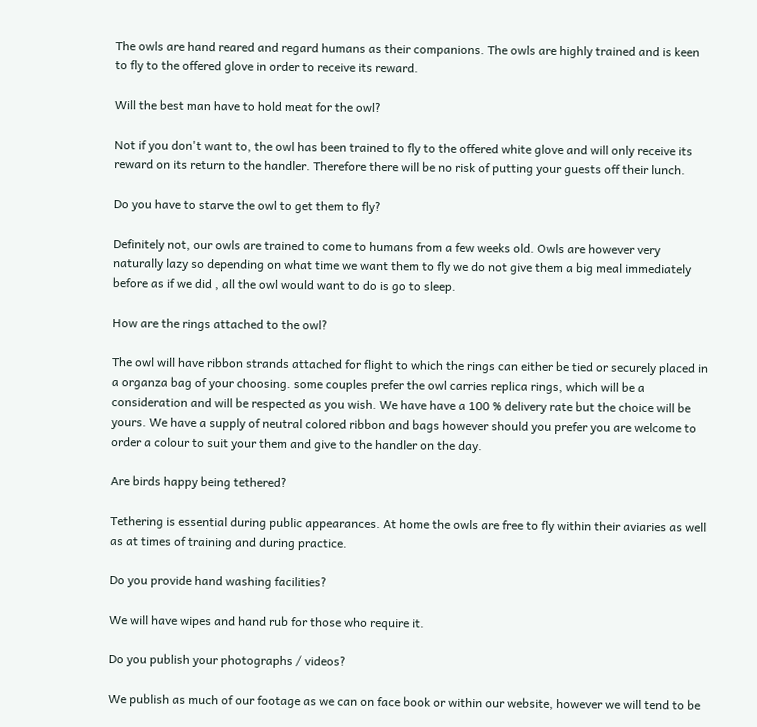The owls are hand reared and regard humans as their companions. The owls are highly trained and is keen to fly to the offered glove in order to receive its reward.

Will the best man have to hold meat for the owl?

Not if you don't want to, the owl has been trained to fly to the offered white glove and will only receive its reward on its return to the handler. Therefore there will be no risk of putting your guests off their lunch.

Do you have to starve the owl to get them to fly?

Definitely not, our owls are trained to come to humans from a few weeks old. Owls are however very naturally lazy so depending on what time we want them to fly we do not give them a big meal immediately before as if we did , all the owl would want to do is go to sleep.

How are the rings attached to the owl?

The owl will have ribbon strands attached for flight to which the rings can either be tied or securely placed in a organza bag of your choosing. some couples prefer the owl carries replica rings, which will be a consideration and will be respected as you wish. We have have a 100 % delivery rate but the choice will be yours. We have a supply of neutral colored ribbon and bags however should you prefer you are welcome to order a colour to suit your them and give to the handler on the day.

Are birds happy being tethered?

Tethering is essential during public appearances. At home the owls are free to fly within their aviaries as well as at times of training and during practice.

Do you provide hand washing facilities?

We will have wipes and hand rub for those who require it.

Do you publish your photographs / videos?

We publish as much of our footage as we can on face book or within our website, however we will tend to be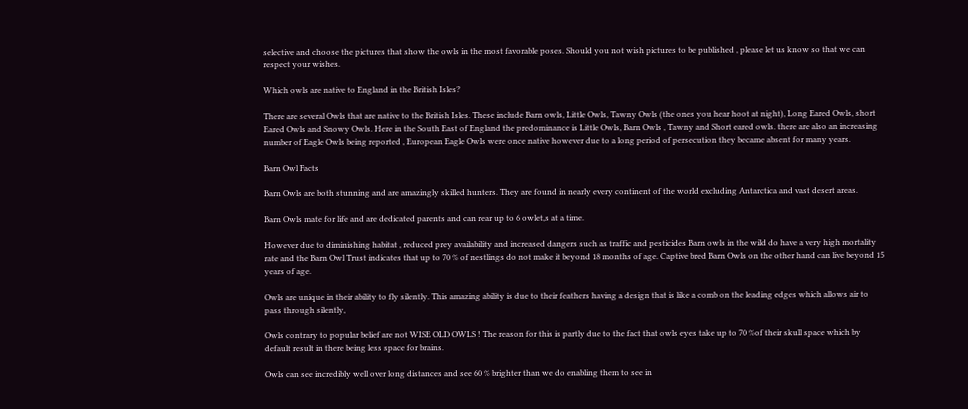selective and choose the pictures that show the owls in the most favorable poses. Should you not wish pictures to be published , please let us know so that we can respect your wishes.

Which owls are native to England in the British Isles?

There are several Owls that are native to the British Isles. These include Barn owls, Little Owls, Tawny Owls (the ones you hear hoot at night), Long Eared Owls, short Eared Owls and Snowy Owls. Here in the South East of England the predominance is Little Owls, Barn Owls , Tawny and Short eared owls. there are also an increasing number of Eagle Owls being reported , European Eagle Owls were once native however due to a long period of persecution they became absent for many years.

Barn Owl Facts

Barn Owls are both stunning and are amazingly skilled hunters. They are found in nearly every continent of the world excluding Antarctica and vast desert areas.

Barn Owls mate for life and are dedicated parents and can rear up to 6 owlet,s at a time.

However due to diminishing habitat , reduced prey availability and increased dangers such as traffic and pesticides Barn owls in the wild do have a very high mortality rate and the Barn Owl Trust indicates that up to 70 % of nestlings do not make it beyond 18 months of age. Captive bred Barn Owls on the other hand can live beyond 15 years of age.

Owls are unique in their ability to fly silently. This amazing ability is due to their feathers having a design that is like a comb on the leading edges which allows air to pass through silently,

Owls contrary to popular belief are not WISE OLD OWLS ! The reason for this is partly due to the fact that owls eyes take up to 70 %of their skull space which by default result in there being less space for brains.

Owls can see incredibly well over long distances and see 60 % brighter than we do enabling them to see in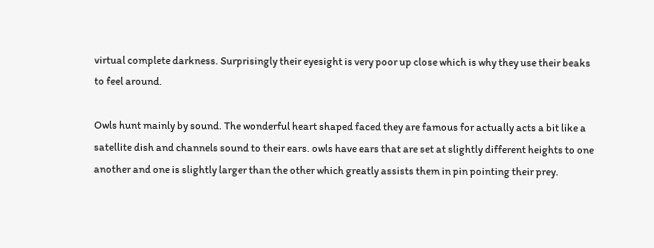virtual complete darkness. Surprisingly their eyesight is very poor up close which is why they use their beaks to feel around.

Owls hunt mainly by sound. The wonderful heart shaped faced they are famous for actually acts a bit like a satellite dish and channels sound to their ears. owls have ears that are set at slightly different heights to one another and one is slightly larger than the other which greatly assists them in pin pointing their prey.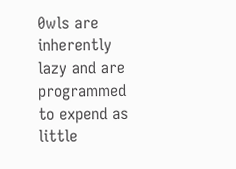0wls are inherently lazy and are programmed to expend as little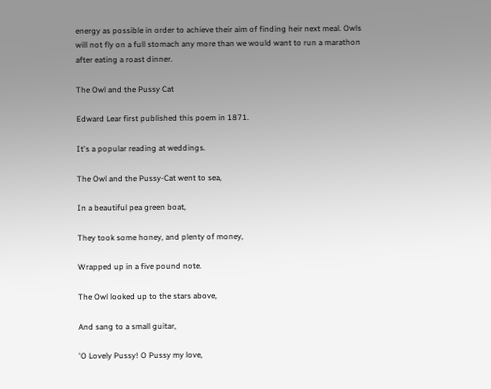energy as possible in order to achieve their aim of finding heir next meal. Owls will not fly on a full stomach any more than we would want to run a marathon after eating a roast dinner.

The Owl and the Pussy Cat

Edward Lear first published this poem in 1871.

It's a popular reading at weddings.

The Owl and the Pussy-Cat went to sea,

In a beautiful pea green boat,

They took some honey, and plenty of money,

Wrapped up in a five pound note.

The Owl looked up to the stars above,

And sang to a small guitar,

'O Lovely Pussy! O Pussy my love,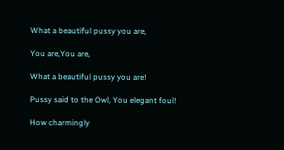What a beautiful pussy you are,

You are,You are,

What a beautiful pussy you are!

Pussy said to the Owl, You elegant foul!

How charmingly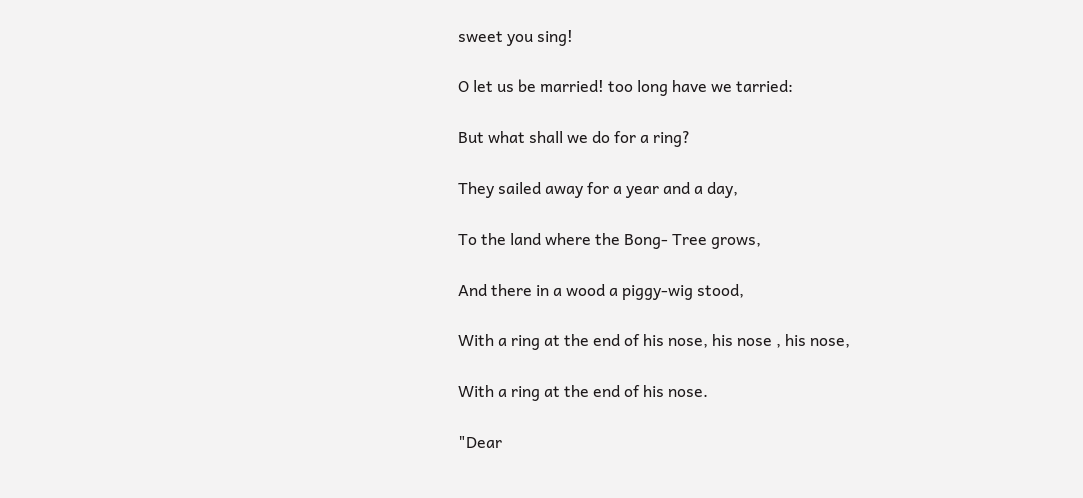sweet you sing!

O let us be married! too long have we tarried:

But what shall we do for a ring?

They sailed away for a year and a day,

To the land where the Bong- Tree grows,

And there in a wood a piggy-wig stood,

With a ring at the end of his nose, his nose , his nose,

With a ring at the end of his nose.

"Dear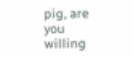pig, are you willing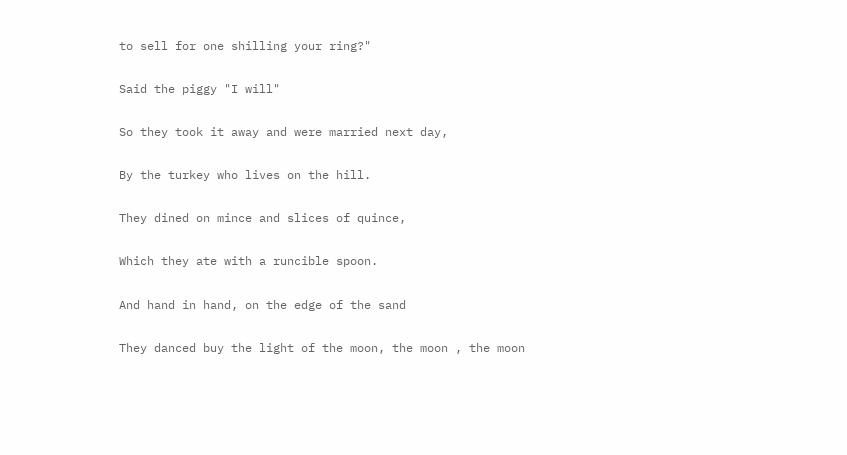to sell for one shilling your ring?"

Said the piggy "I will"

So they took it away and were married next day,

By the turkey who lives on the hill.

They dined on mince and slices of quince,

Which they ate with a runcible spoon.

And hand in hand, on the edge of the sand

They danced buy the light of the moon, the moon , the moon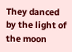They danced by the light of the moon